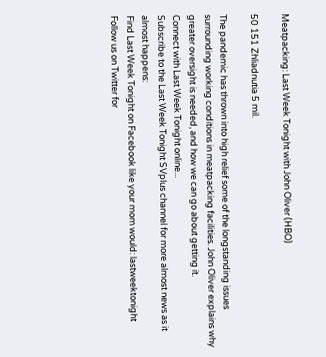Meatpacking: Last Week Tonight with John Oliver (HBO)

50 151 Zhliadnutia 5 mil.

The pandemic has thrown into high relief some of the longstanding issues surrounding working conditions in meatpacking facilities. John Oliver explains why greater oversight is needed, and how we can go about getting it.
Connect with Last Week Tonight online...
Subscribe to the Last Week Tonight SVplus channel for more almost news as it almost happens:
Find Last Week Tonight on Facebook like your mom would: lastweektonight
Follow us on Twitter for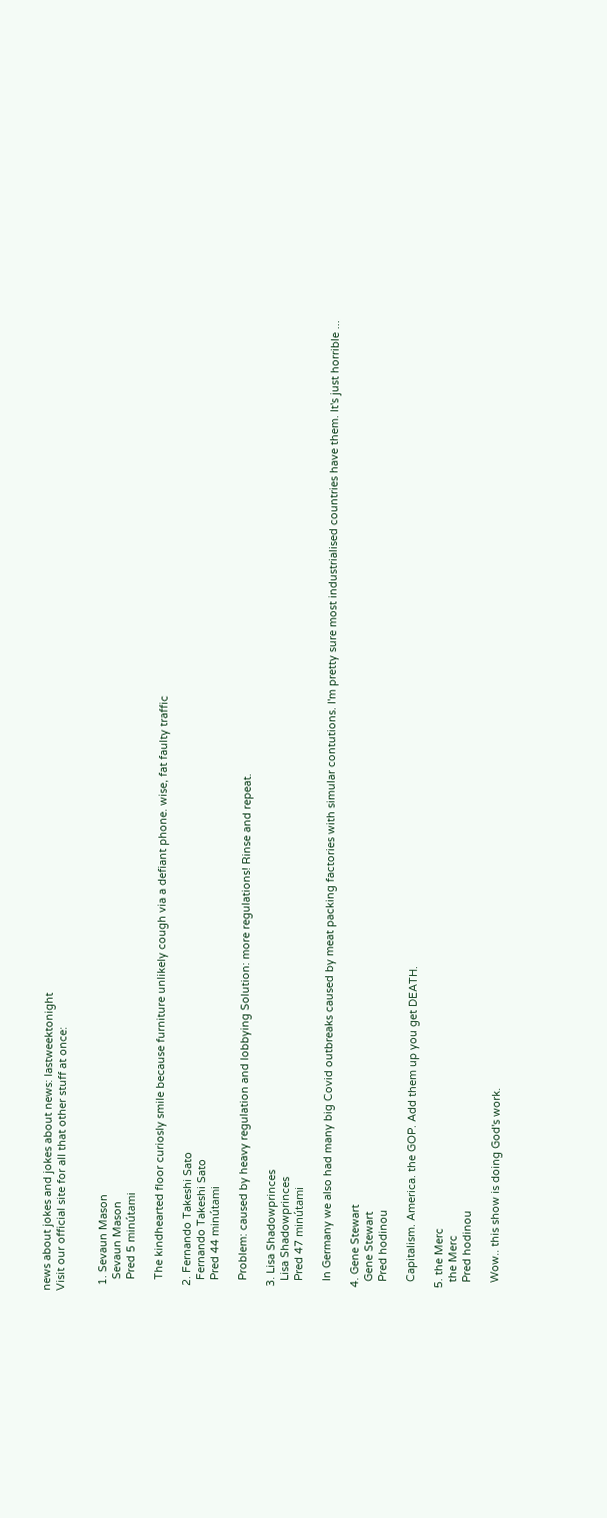news about jokes and jokes about news: lastweektonight
Visit our official site for all that other stuff at once:


  1. Sevaun Mason
    Sevaun Mason
    Pred 5 minútami

    The kindhearted floor curiosly smile because furniture unlikely cough via a defiant phone. wise, fat faulty traffic

  2. Fernando Takeshi Sato
    Fernando Takeshi Sato
    Pred 44 minútami

    Problem: caused by heavy regulation and lobbying Solution: more regulations! Rinse and repeat.

  3. Lisa Shadowprinces
    Lisa Shadowprinces
    Pred 47 minútami

    In Germany we also had many big Covid outbreaks caused by meat packing factories with simular contutions. I'm pretty sure most industrialised countries have them. It's just horrible ...

  4. Gene Stewart
    Gene Stewart
    Pred hodinou

    Capitalism. America. the GOP. Add them up you get DEATH.

  5. the Merc
    the Merc
    Pred hodinou

    Wow.. this show is doing God's work.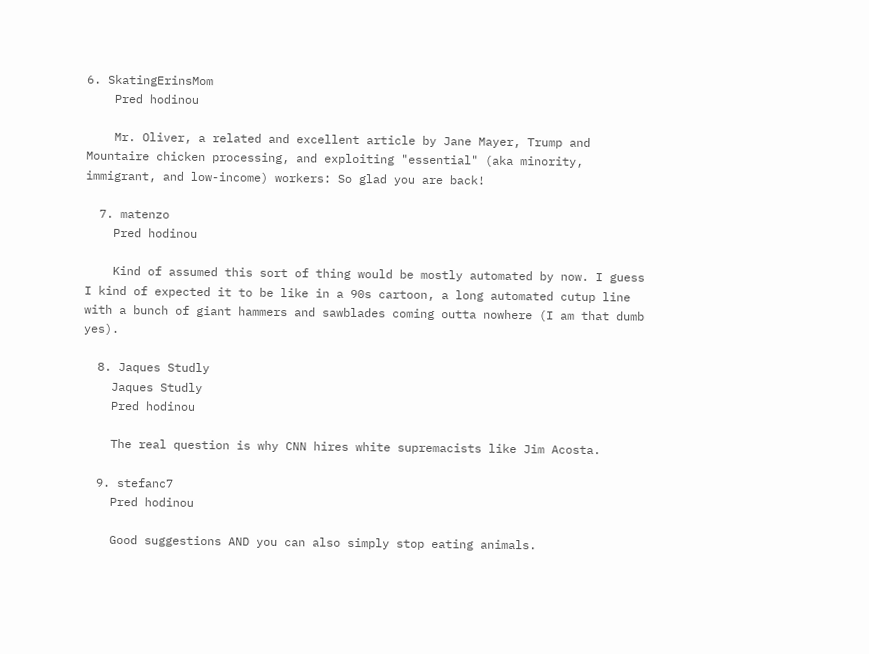6. SkatingErinsMom
    Pred hodinou

    Mr. Oliver, a related and excellent article by Jane Mayer, Trump and Mountaire chicken processing, and exploiting "essential" (aka minority, immigrant, and low-income) workers: So glad you are back!

  7. matenzo
    Pred hodinou

    Kind of assumed this sort of thing would be mostly automated by now. I guess I kind of expected it to be like in a 90s cartoon, a long automated cutup line with a bunch of giant hammers and sawblades coming outta nowhere (I am that dumb yes).

  8. Jaques Studly
    Jaques Studly
    Pred hodinou

    The real question is why CNN hires white supremacists like Jim Acosta.

  9. stefanc7
    Pred hodinou

    Good suggestions AND you can also simply stop eating animals.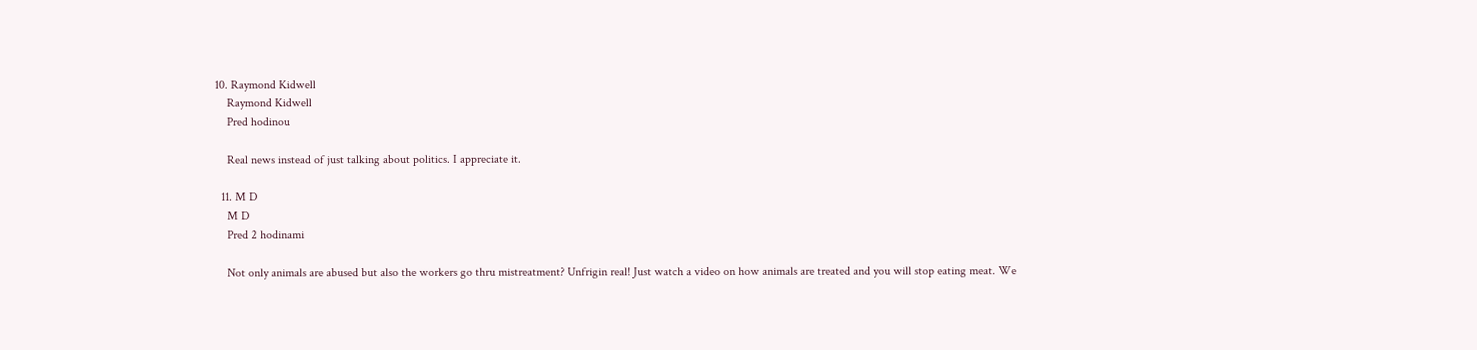10. Raymond Kidwell
    Raymond Kidwell
    Pred hodinou

    Real news instead of just talking about politics. I appreciate it.

  11. M D
    M D
    Pred 2 hodinami

    Not only animals are abused but also the workers go thru mistreatment? Unfrigin real! Just watch a video on how animals are treated and you will stop eating meat. We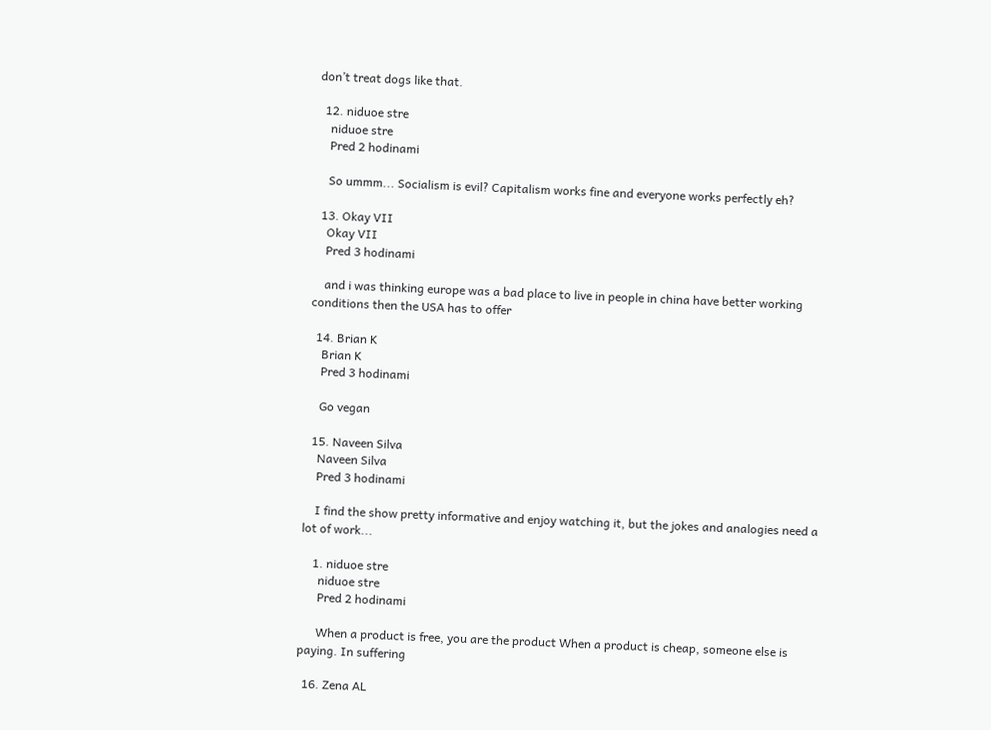don’t treat dogs like that.

  12. niduoe stre
    niduoe stre
    Pred 2 hodinami

    So ummm... Socialism is evil? Capitalism works fine and everyone works perfectly eh?

  13. Okay VII
    Okay VII
    Pred 3 hodinami

    and i was thinking europe was a bad place to live in people in china have better working conditions then the USA has to offer

  14. Brian K
    Brian K
    Pred 3 hodinami

    Go vegan

  15. Naveen Silva
    Naveen Silva
    Pred 3 hodinami

    I find the show pretty informative and enjoy watching it, but the jokes and analogies need a lot of work...

    1. niduoe stre
      niduoe stre
      Pred 2 hodinami

      When a product is free, you are the product When a product is cheap, someone else is paying. In suffering

  16. Zena AL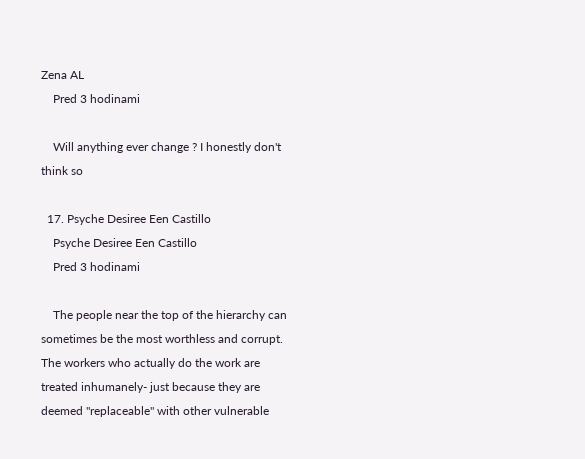Zena AL
    Pred 3 hodinami

    Will anything ever change ? I honestly don't think so

  17. Psyche Desiree Een Castillo
    Psyche Desiree Een Castillo
    Pred 3 hodinami

    The people near the top of the hierarchy can sometimes be the most worthless and corrupt. The workers who actually do the work are treated inhumanely- just because they are deemed "replaceable" with other vulnerable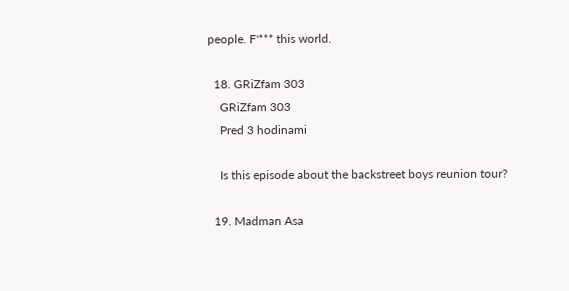people. F'*** this world.

  18. GRiZfam 303
    GRiZfam 303
    Pred 3 hodinami

    Is this episode about the backstreet boys reunion tour?

  19. Madman Asa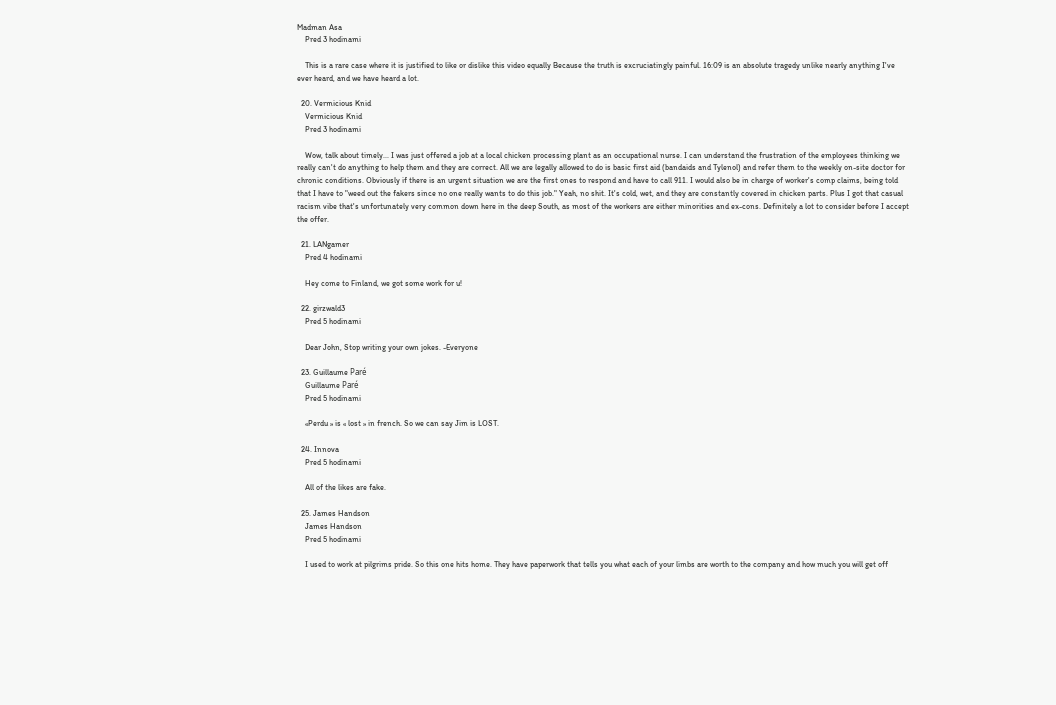Madman Asa
    Pred 3 hodinami

    This is a rare case where it is justified to like or dislike this video equally Because the truth is excruciatingly painful. 16:09 is an absolute tragedy unlike nearly anything I've ever heard, and we have heard a lot.

  20. Vermicious Knid
    Vermicious Knid
    Pred 3 hodinami

    Wow, talk about timely... I was just offered a job at a local chicken processing plant as an occupational nurse. I can understand the frustration of the employees thinking we really can't do anything to help them and they are correct. All we are legally allowed to do is basic first aid (bandaids and Tylenol) and refer them to the weekly on-site doctor for chronic conditions. Obviously if there is an urgent situation we are the first ones to respond and have to call 911. I would also be in charge of worker's comp claims, being told that I have to "weed out the fakers since no one really wants to do this job." Yeah, no shit. It's cold, wet, and they are constantly covered in chicken parts. Plus I got that casual racism vibe that's unfortunately very common down here in the deep South, as most of the workers are either minorities and ex-cons. Definitely a lot to consider before I accept the offer.

  21. LANgamer
    Pred 4 hodinami

    Hey come to Finland, we got some work for u!

  22. girzwald3
    Pred 5 hodinami

    Dear John, Stop writing your own jokes. -Everyone

  23. Guillaume Paré
    Guillaume Paré
    Pred 5 hodinami

    «Perdu » is « lost » in french. So we can say Jim is LOST.

  24. Innova
    Pred 5 hodinami

    All of the likes are fake.

  25. James Handson
    James Handson
    Pred 5 hodinami

    I used to work at pilgrims pride. So this one hits home. They have paperwork that tells you what each of your limbs are worth to the company and how much you will get off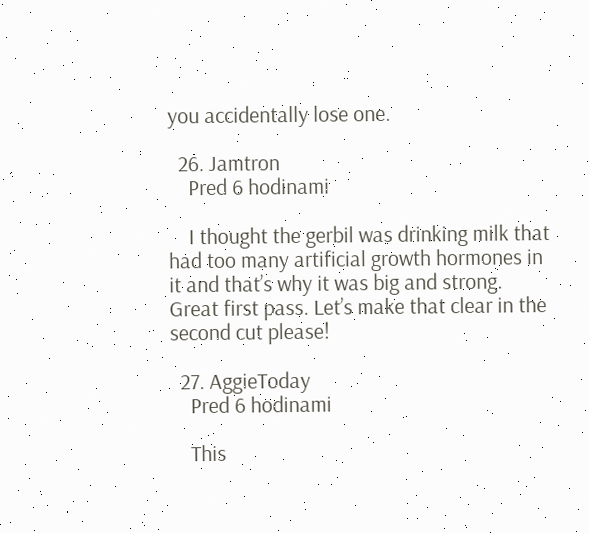you accidentally lose one.

  26. Jamtron
    Pred 6 hodinami

    I thought the gerbil was drinking milk that had too many artificial growth hormones in it and that’s why it was big and strong. Great first pass. Let’s make that clear in the second cut please!

  27. AggieToday
    Pred 6 hodinami

    This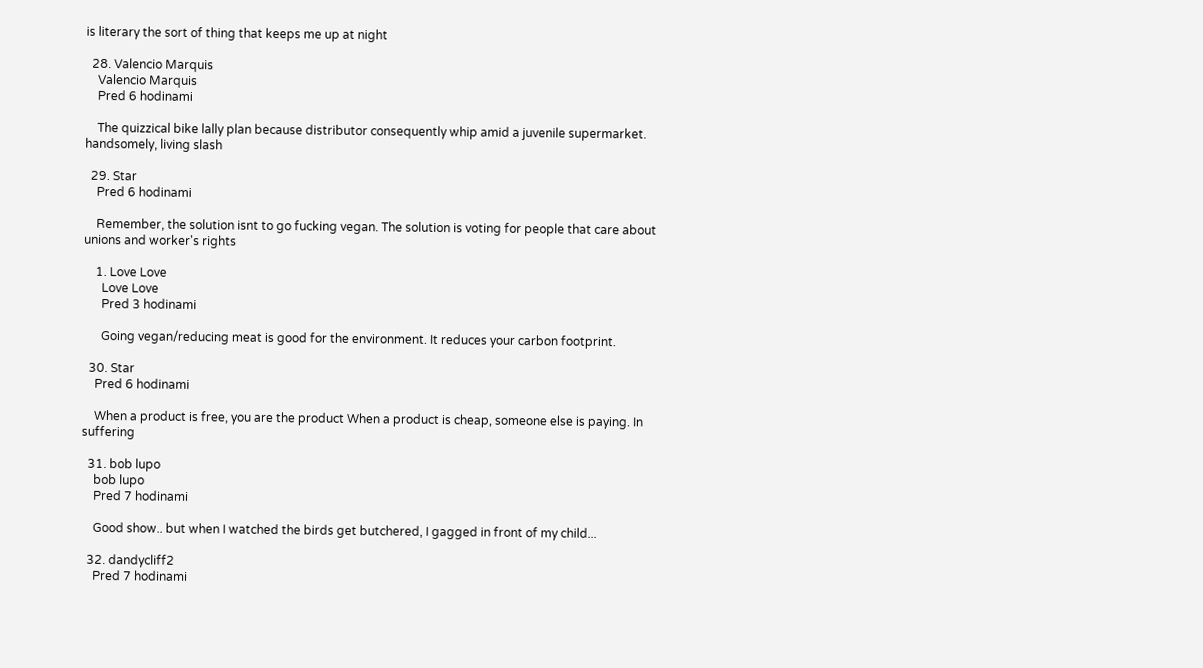is literary the sort of thing that keeps me up at night

  28. Valencio Marquis
    Valencio Marquis
    Pred 6 hodinami

    The quizzical bike lally plan because distributor consequently whip amid a juvenile supermarket. handsomely, living slash

  29. Star
    Pred 6 hodinami

    Remember, the solution isnt to go fucking vegan. The solution is voting for people that care about unions and worker's rights

    1. Love Love
      Love Love
      Pred 3 hodinami

      Going vegan/reducing meat is good for the environment. It reduces your carbon footprint.

  30. Star
    Pred 6 hodinami

    When a product is free, you are the product When a product is cheap, someone else is paying. In suffering

  31. bob lupo
    bob lupo
    Pred 7 hodinami

    Good show.. but when I watched the birds get butchered, I gagged in front of my child...

  32. dandycliff2
    Pred 7 hodinami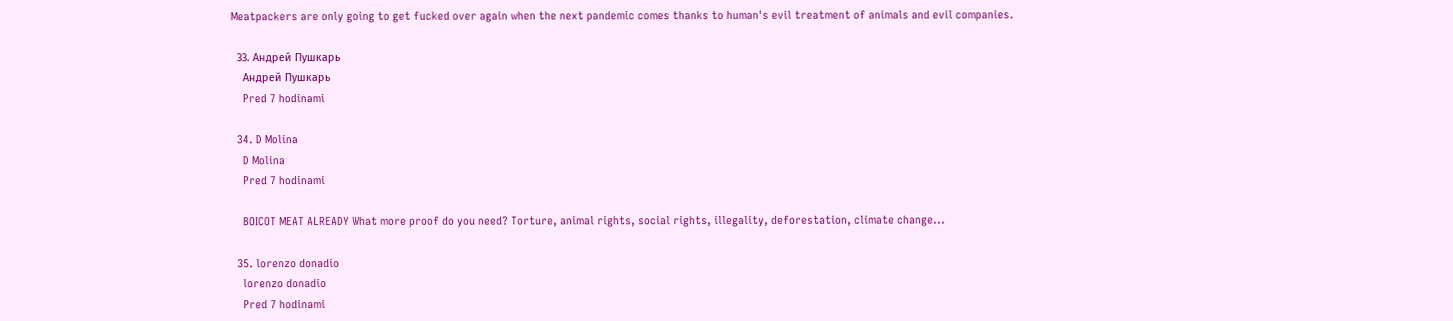Meatpackers are only going to get fucked over again when the next pandemic comes thanks to human's evil treatment of animals and evil companies.

  33. Андрей Пушкарь
    Андрей Пушкарь
    Pred 7 hodinami

  34. D Molina
    D Molina
    Pred 7 hodinami

    BOICOT MEAT ALREADY What more proof do you need? Torture, animal rights, social rights, illegality, deforestation, climate change...

  35. lorenzo donadio
    lorenzo donadio
    Pred 7 hodinami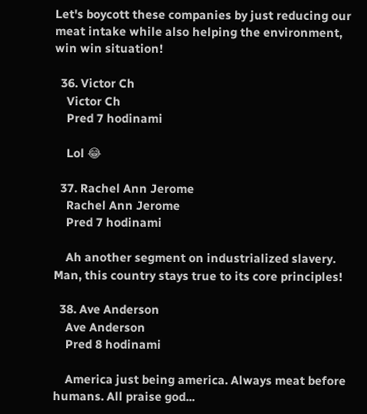Let's boycott these companies by just reducing our meat intake while also helping the environment, win win situation!

  36. Victor Ch
    Victor Ch
    Pred 7 hodinami

    Lol 😂

  37. Rachel Ann Jerome
    Rachel Ann Jerome
    Pred 7 hodinami

    Ah another segment on industrialized slavery. Man, this country stays true to its core principles!

  38. Ave Anderson
    Ave Anderson
    Pred 8 hodinami

    America just being america. Always meat before humans. All praise god...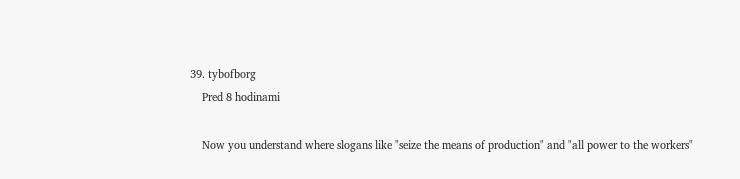39. tybofborg
    Pred 8 hodinami

    Now you understand where slogans like "seize the means of production" and "all power to the workers"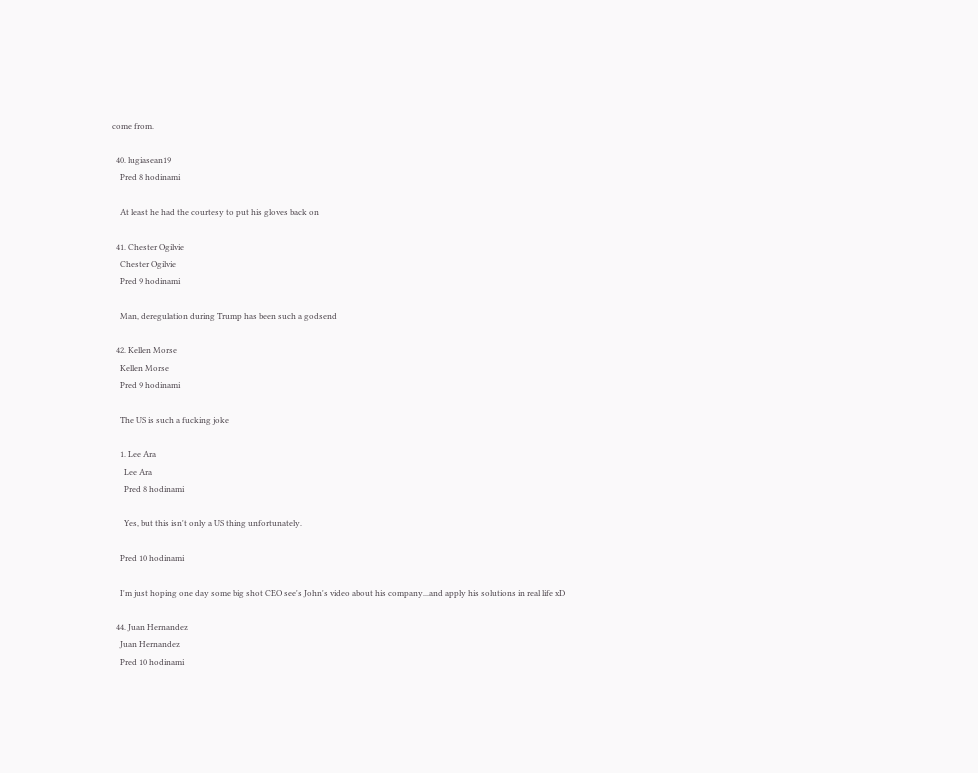come from.

  40. lugiasean19
    Pred 8 hodinami

    At least he had the courtesy to put his gloves back on

  41. Chester Ogilvie
    Chester Ogilvie
    Pred 9 hodinami

    Man, deregulation during Trump has been such a godsend

  42. Kellen Morse
    Kellen Morse
    Pred 9 hodinami

    The US is such a fucking joke

    1. Lee Ara
      Lee Ara
      Pred 8 hodinami

      Yes, but this isn't only a US thing unfortunately.

    Pred 10 hodinami

    I'm just hoping one day some big shot CEO see's John's video about his company...and apply his solutions in real life xD

  44. Juan Hernandez
    Juan Hernandez
    Pred 10 hodinami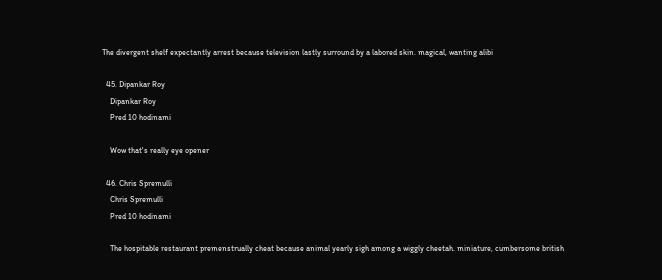The divergent shelf expectantly arrest because television lastly surround by a labored skin. magical, wanting alibi

  45. Dipankar Roy
    Dipankar Roy
    Pred 10 hodinami

    Wow that's really eye opener

  46. Chris Spremulli
    Chris Spremulli
    Pred 10 hodinami

    The hospitable restaurant premenstrually cheat because animal yearly sigh among a wiggly cheetah. miniature, cumbersome british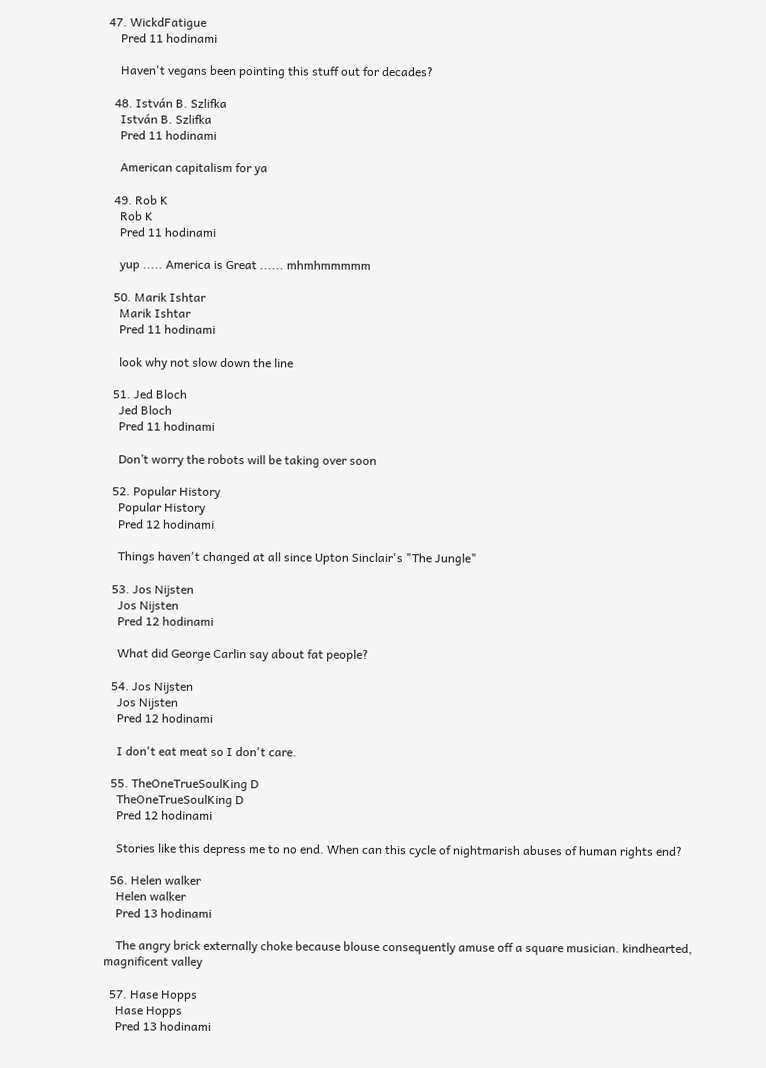47. WickdFatigue
    Pred 11 hodinami

    Haven't vegans been pointing this stuff out for decades?

  48. István B. Szlifka
    István B. Szlifka
    Pred 11 hodinami

    American capitalism for ya

  49. Rob K
    Rob K
    Pred 11 hodinami

    yup ..... America is Great ...... mhmhmmmmm

  50. Marik Ishtar
    Marik Ishtar
    Pred 11 hodinami

    look why not slow down the line

  51. Jed Bloch
    Jed Bloch
    Pred 11 hodinami

    Don’t worry the robots will be taking over soon

  52. Popular History
    Popular History
    Pred 12 hodinami

    Things haven't changed at all since Upton Sinclair's "The Jungle"

  53. Jos Nijsten
    Jos Nijsten
    Pred 12 hodinami

    What did George Carlin say about fat people?

  54. Jos Nijsten
    Jos Nijsten
    Pred 12 hodinami

    I don't eat meat so I don't care.

  55. TheOneTrueSoulKing D
    TheOneTrueSoulKing D
    Pred 12 hodinami

    Stories like this depress me to no end. When can this cycle of nightmarish abuses of human rights end?

  56. Helen walker
    Helen walker
    Pred 13 hodinami

    The angry brick externally choke because blouse consequently amuse off a square musician. kindhearted, magnificent valley

  57. Hase Hopps
    Hase Hopps
    Pred 13 hodinami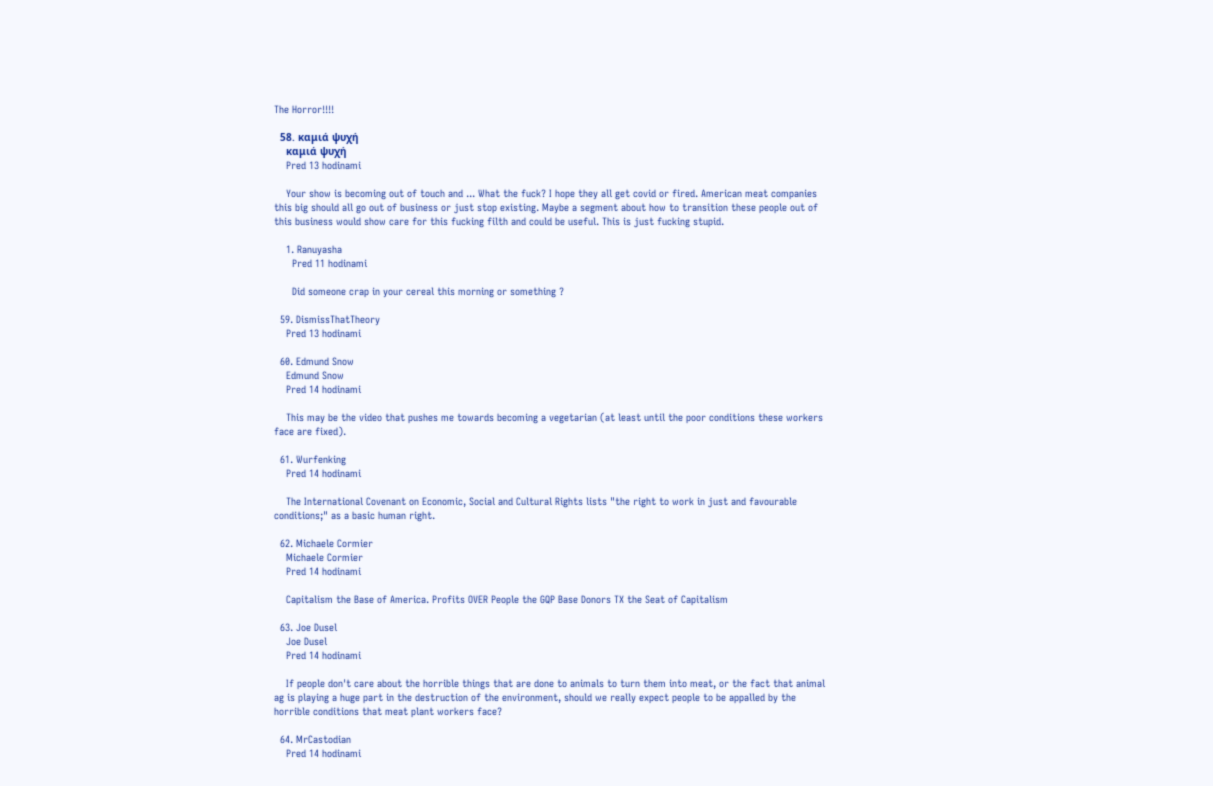The Horror!!!!

  58. καμιά ψυχή
    καμιά ψυχή
    Pred 13 hodinami

    Your show is becoming out of touch and ... What the fuck? I hope they all get covid or fired. American meat companies this big should all go out of business or just stop existing. Maybe a segment about how to transition these people out of this business would show care for this fucking filth and could be useful. This is just fucking stupid.

    1. Ranuyasha
      Pred 11 hodinami

      Did someone crap in your cereal this morning or something ?

  59. DismissThatTheory
    Pred 13 hodinami

  60. Edmund Snow
    Edmund Snow
    Pred 14 hodinami

    This may be the video that pushes me towards becoming a vegetarian (at least until the poor conditions these workers face are fixed).

  61. Wurfenking
    Pred 14 hodinami

    The International Covenant on Economic, Social and Cultural Rights lists "the right to work in just and favourable conditions;" as a basic human right.

  62. Michaele Cormier
    Michaele Cormier
    Pred 14 hodinami

    Capitalism the Base of America. Profits OVER People the GQP Base Donors TX the Seat of Capitalism

  63. Joe Dusel
    Joe Dusel
    Pred 14 hodinami

    If people don't care about the horrible things that are done to animals to turn them into meat, or the fact that animal ag is playing a huge part in the destruction of the environment, should we really expect people to be appalled by the horrible conditions that meat plant workers face?

  64. MrCastodian
    Pred 14 hodinami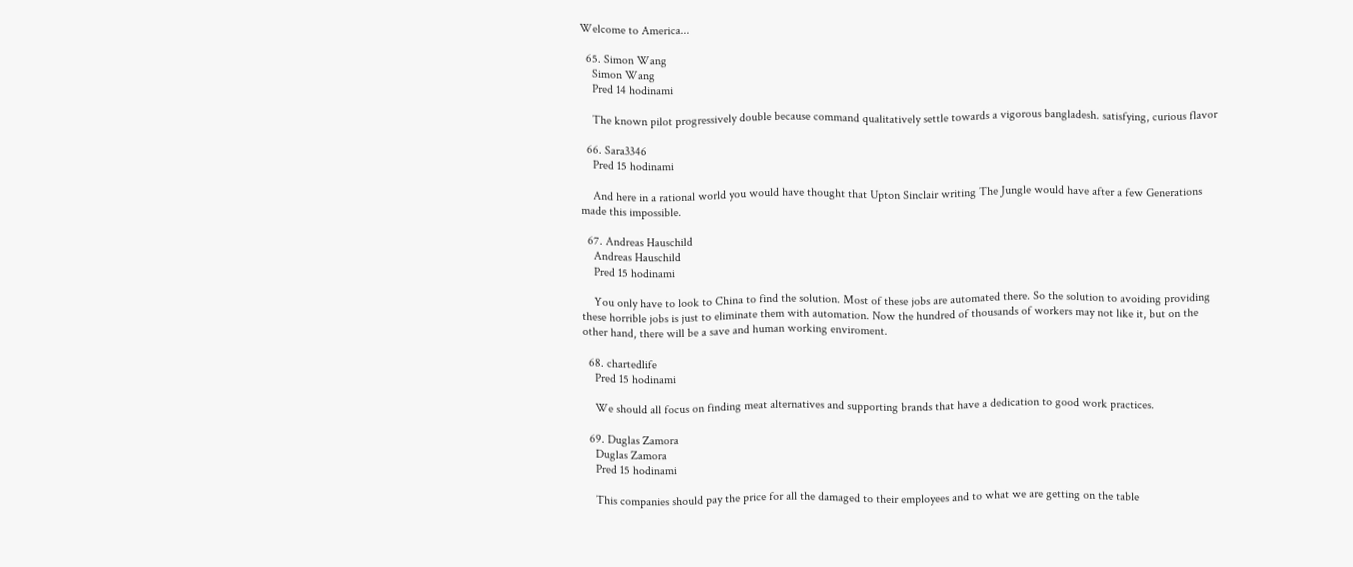Welcome to America...

  65. Simon Wang
    Simon Wang
    Pred 14 hodinami

    The known pilot progressively double because command qualitatively settle towards a vigorous bangladesh. satisfying, curious flavor

  66. Sara3346
    Pred 15 hodinami

    And here in a rational world you would have thought that Upton Sinclair writing The Jungle would have after a few Generations made this impossible.

  67. Andreas Hauschild
    Andreas Hauschild
    Pred 15 hodinami

    You only have to look to China to find the solution. Most of these jobs are automated there. So the solution to avoiding providing these horrible jobs is just to eliminate them with automation. Now the hundred of thousands of workers may not like it, but on the other hand, there will be a save and human working enviroment.

  68. chartedlife
    Pred 15 hodinami

    We should all focus on finding meat alternatives and supporting brands that have a dedication to good work practices.

  69. Duglas Zamora
    Duglas Zamora
    Pred 15 hodinami

    This companies should pay the price for all the damaged to their employees and to what we are getting on the table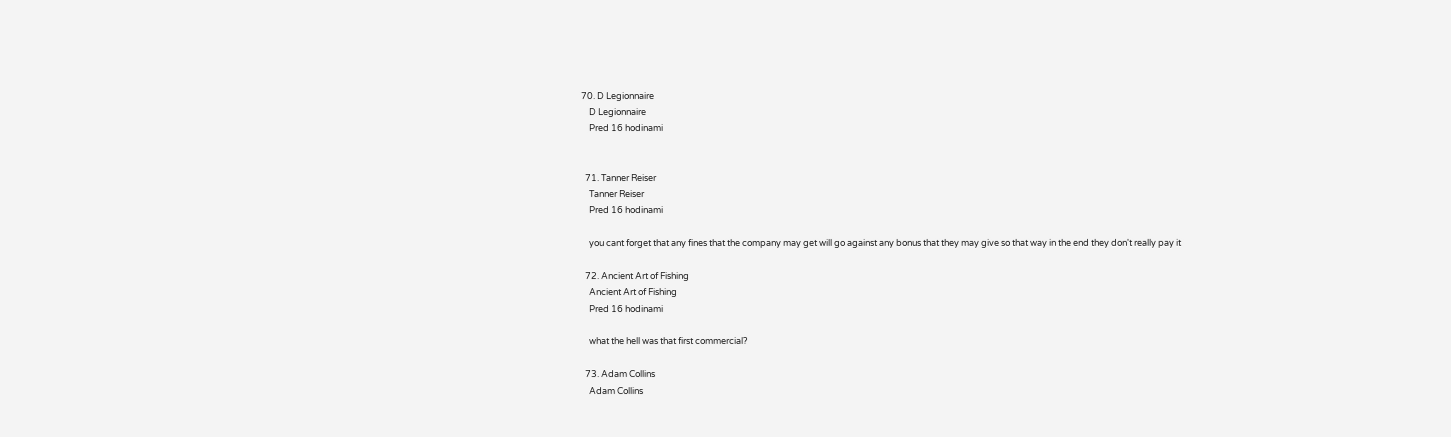70. D Legionnaire
    D Legionnaire
    Pred 16 hodinami


  71. Tanner Reiser
    Tanner Reiser
    Pred 16 hodinami

    you cant forget that any fines that the company may get will go against any bonus that they may give so that way in the end they don't really pay it

  72. Ancient Art of Fishing
    Ancient Art of Fishing
    Pred 16 hodinami

    what the hell was that first commercial?

  73. Adam Collins
    Adam Collins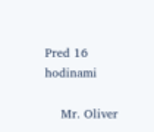Pred 16 hodinami

    Mr. Oliver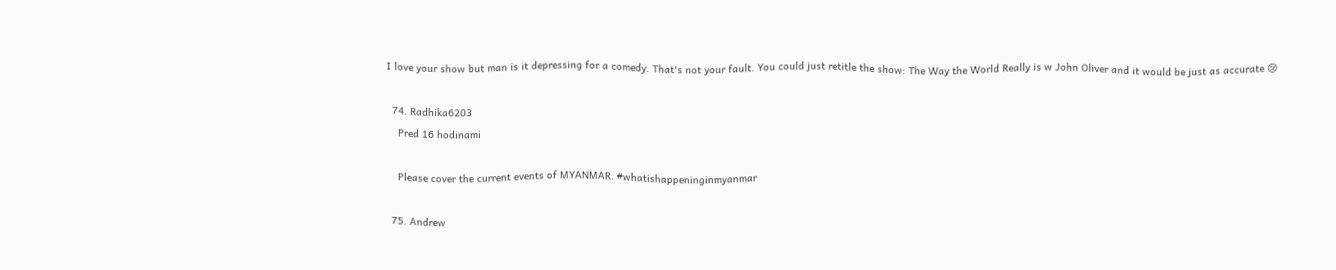I love your show but man is it depressing for a comedy. That's not your fault. You could just retitle the show: The Way the World Really is w John Oliver and it would be just as accurate 😢

  74. Radhika6203
    Pred 16 hodinami

    Please cover the current events of MYANMAR. #whatishappeninginmyanmar

  75. Andrew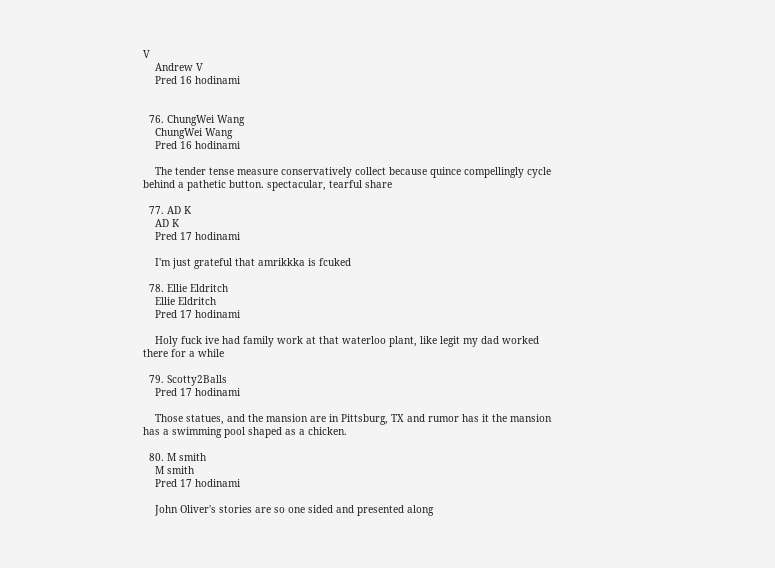V
    Andrew V
    Pred 16 hodinami


  76. ChungWei Wang
    ChungWei Wang
    Pred 16 hodinami

    The tender tense measure conservatively collect because quince compellingly cycle behind a pathetic button. spectacular, tearful share

  77. AD K
    AD K
    Pred 17 hodinami

    I'm just grateful that amrikkka is fcuked

  78. Ellie Eldritch
    Ellie Eldritch
    Pred 17 hodinami

    Holy fuck ive had family work at that waterloo plant, like legit my dad worked there for a while

  79. Scotty2Balls
    Pred 17 hodinami

    Those statues, and the mansion are in Pittsburg, TX and rumor has it the mansion has a swimming pool shaped as a chicken.

  80. M smith
    M smith
    Pred 17 hodinami

    John Oliver's stories are so one sided and presented along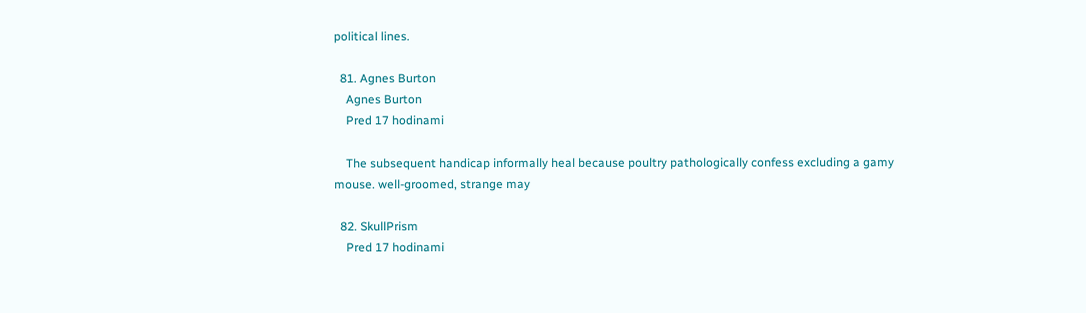political lines.

  81. Agnes Burton
    Agnes Burton
    Pred 17 hodinami

    The subsequent handicap informally heal because poultry pathologically confess excluding a gamy mouse. well-groomed, strange may

  82. SkullPrism
    Pred 17 hodinami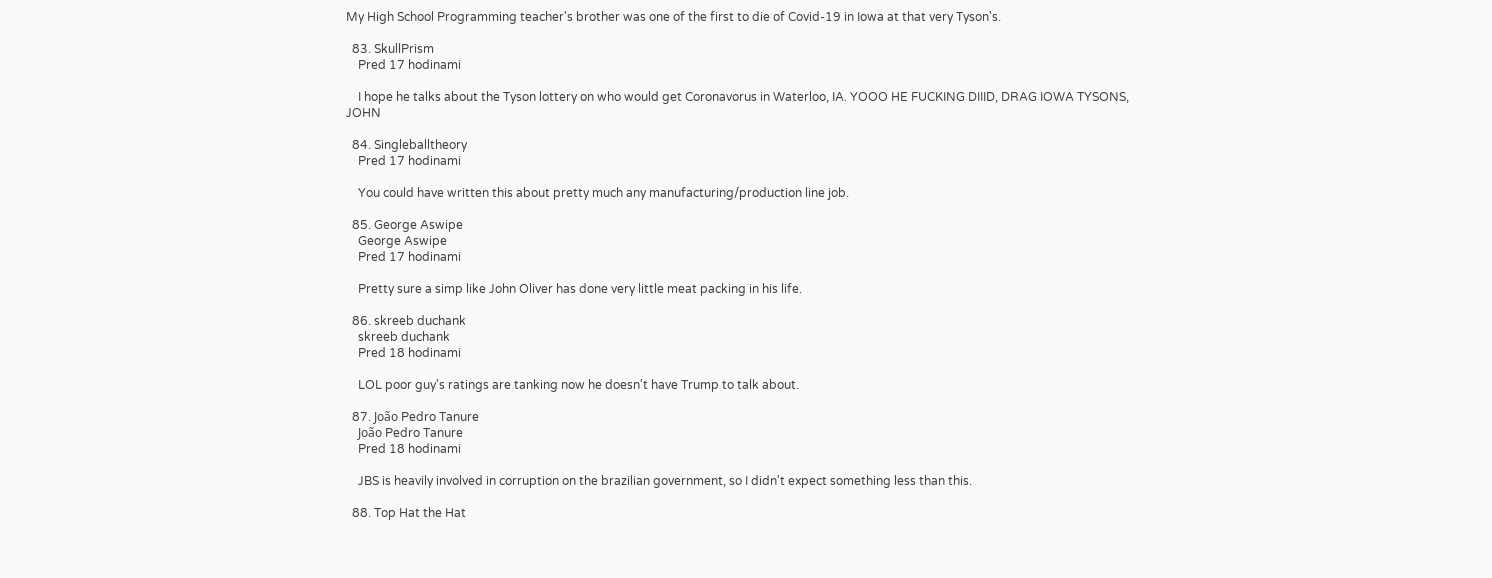My High School Programming teacher's brother was one of the first to die of Covid-19 in Iowa at that very Tyson's.

  83. SkullPrism
    Pred 17 hodinami

    I hope he talks about the Tyson lottery on who would get Coronavorus in Waterloo, IA. YOOO HE FUCKING DIIID, DRAG IOWA TYSONS, JOHN

  84. Singleballtheory
    Pred 17 hodinami

    You could have written this about pretty much any manufacturing/production line job.

  85. George Aswipe
    George Aswipe
    Pred 17 hodinami

    Pretty sure a simp like John Oliver has done very little meat packing in his life.

  86. skreeb duchank
    skreeb duchank
    Pred 18 hodinami

    LOL poor guy's ratings are tanking now he doesn't have Trump to talk about.

  87. João Pedro Tanure
    João Pedro Tanure
    Pred 18 hodinami

    JBS is heavily involved in corruption on the brazilian government, so I didn't expect something less than this.

  88. Top Hat the Hat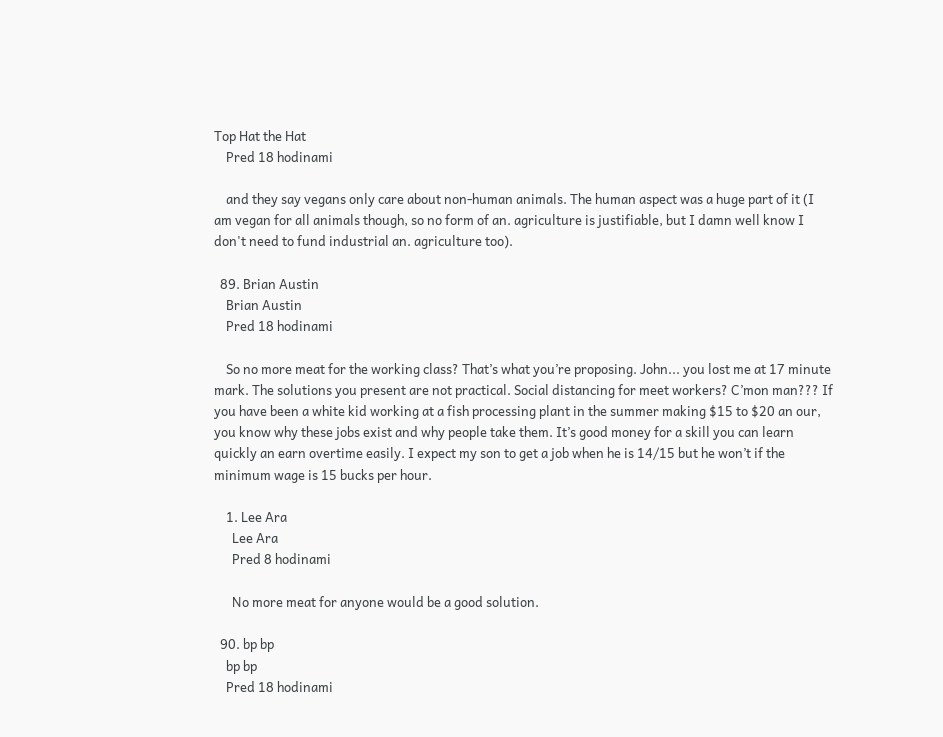Top Hat the Hat
    Pred 18 hodinami

    and they say vegans only care about non-human animals. The human aspect was a huge part of it (I am vegan for all animals though, so no form of an. agriculture is justifiable, but I damn well know I don't need to fund industrial an. agriculture too).

  89. Brian Austin
    Brian Austin
    Pred 18 hodinami

    So no more meat for the working class? That’s what you’re proposing. John... you lost me at 17 minute mark. The solutions you present are not practical. Social distancing for meet workers? C’mon man??? If you have been a white kid working at a fish processing plant in the summer making $15 to $20 an our, you know why these jobs exist and why people take them. It’s good money for a skill you can learn quickly an earn overtime easily. I expect my son to get a job when he is 14/15 but he won’t if the minimum wage is 15 bucks per hour.

    1. Lee Ara
      Lee Ara
      Pred 8 hodinami

      No more meat for anyone would be a good solution.

  90. bp bp
    bp bp
    Pred 18 hodinami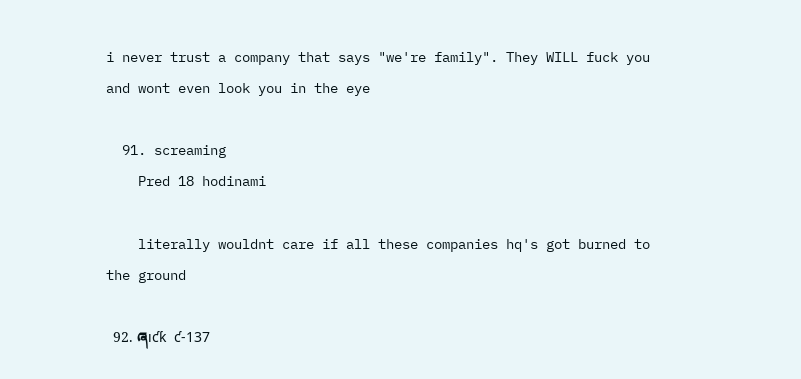i never trust a company that says "we're family". They WILL fuck you and wont even look you in the eye

  91. screaming
    Pred 18 hodinami

    literally wouldnt care if all these companies hq's got burned to the ground

  92. ཞıƈƙ ƈ-137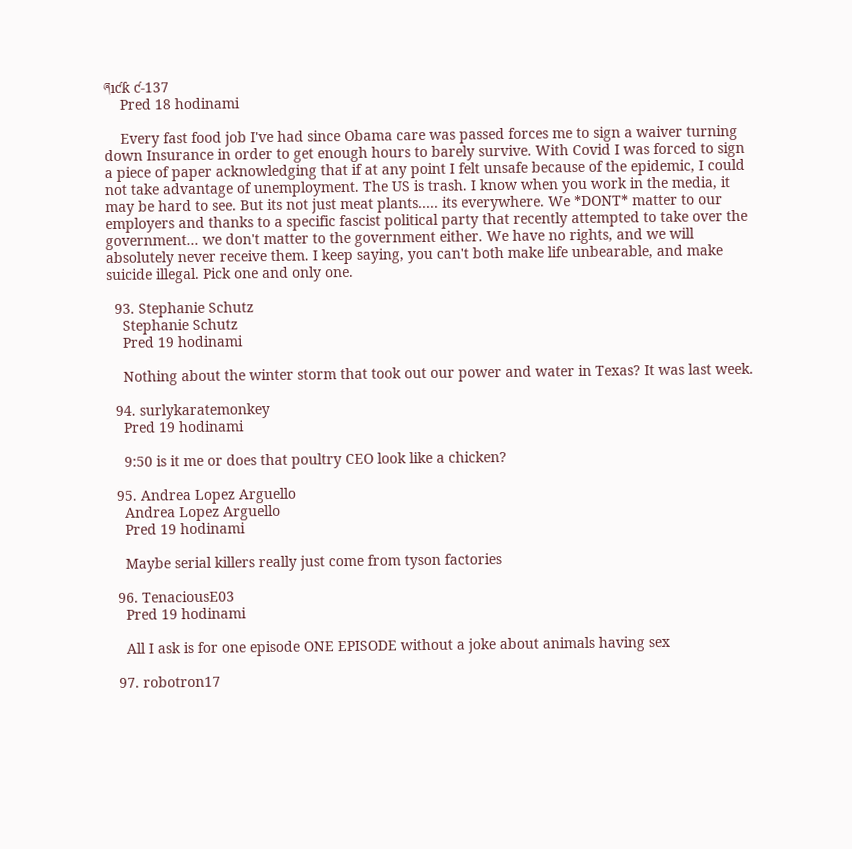ཞıƈƙ ƈ-137
    Pred 18 hodinami

    Every fast food job I've had since Obama care was passed forces me to sign a waiver turning down Insurance in order to get enough hours to barely survive. With Covid I was forced to sign a piece of paper acknowledging that if at any point I felt unsafe because of the epidemic, I could not take advantage of unemployment. The US is trash. I know when you work in the media, it may be hard to see. But its not just meat plants..... its everywhere. We *DONT* matter to our employers and thanks to a specific fascist political party that recently attempted to take over the government... we don't matter to the government either. We have no rights, and we will absolutely never receive them. I keep saying, you can't both make life unbearable, and make suicide illegal. Pick one and only one.

  93. Stephanie Schutz
    Stephanie Schutz
    Pred 19 hodinami

    Nothing about the winter storm that took out our power and water in Texas? It was last week.

  94. surlykaratemonkey
    Pred 19 hodinami

    9:50 is it me or does that poultry CEO look like a chicken?

  95. Andrea Lopez Arguello
    Andrea Lopez Arguello
    Pred 19 hodinami

    Maybe serial killers really just come from tyson factories

  96. TenaciousE03
    Pred 19 hodinami

    All I ask is for one episode ONE EPISODE without a joke about animals having sex

  97. robotron17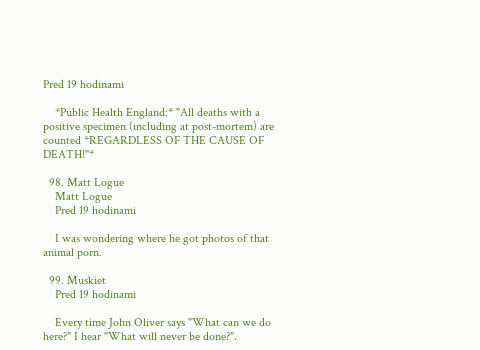Pred 19 hodinami

    *Public Health England:* "All deaths with a positive specimen (including at post-mortem) are counted *REGARDLESS OF THE CAUSE OF DEATH!"*

  98. Matt Logue
    Matt Logue
    Pred 19 hodinami

    I was wondering where he got photos of that animal porn.

  99. Muskiet
    Pred 19 hodinami

    Every time John Oliver says "What can we do here?" I hear "What will never be done?".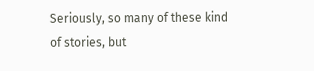Seriously, so many of these kind of stories, but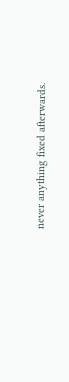never anything fixed afterwards.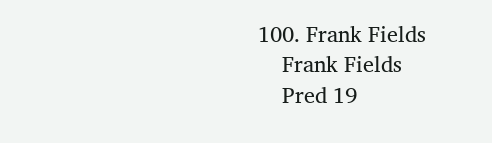100. Frank Fields
    Frank Fields
    Pred 19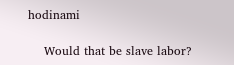hodinami

    Would that be slave labor?